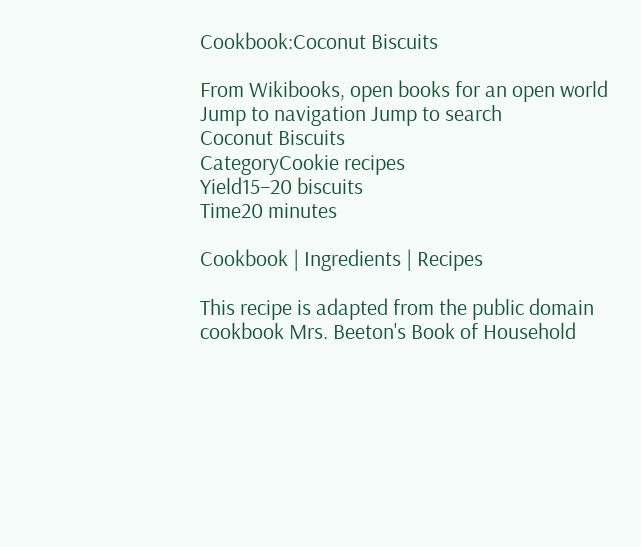Cookbook:Coconut Biscuits

From Wikibooks, open books for an open world
Jump to navigation Jump to search
Coconut Biscuits
CategoryCookie recipes
Yield15–20 biscuits
Time20 minutes

Cookbook | Ingredients | Recipes

This recipe is adapted from the public domain cookbook Mrs. Beeton's Book of Household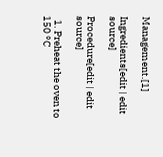Management.[1]

Ingredients[edit | edit source]

Procedure[edit | edit source]

  1. Preheat the oven to 150 °C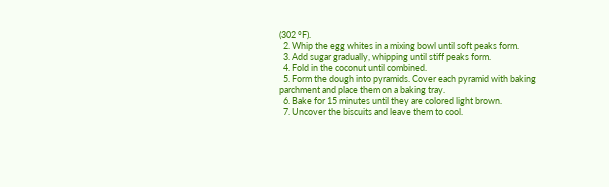(302 °F).
  2. Whip the egg whites in a mixing bowl until soft peaks form.
  3. Add sugar gradually, whipping until stiff peaks form.
  4. Fold in the coconut until combined.
  5. Form the dough into pyramids. Cover each pyramid with baking parchment and place them on a baking tray.
  6. Bake for 15 minutes until they are colored light brown.
  7. Uncover the biscuits and leave them to cool.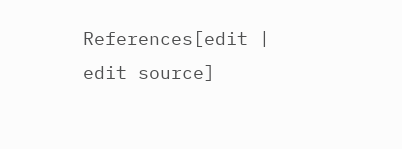References[edit | edit source]